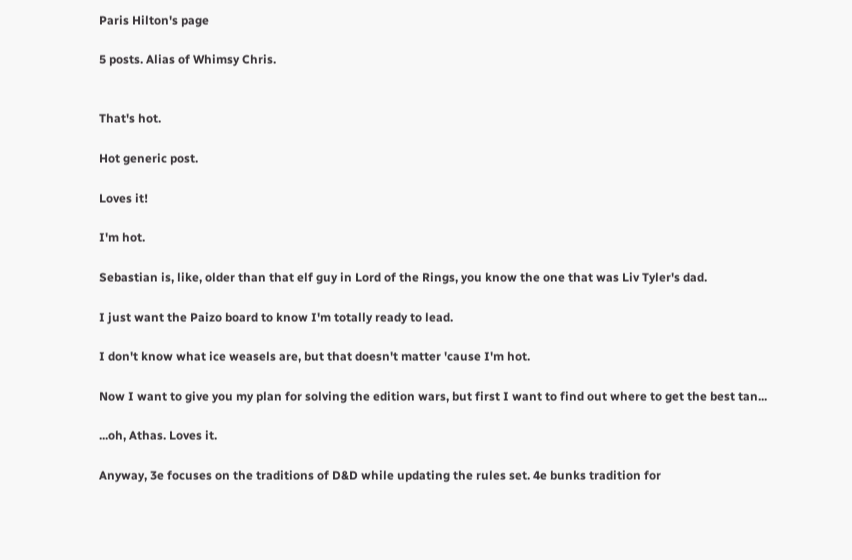Paris Hilton's page

5 posts. Alias of Whimsy Chris.


That's hot.

Hot generic post.

Loves it!

I'm hot.

Sebastian is, like, older than that elf guy in Lord of the Rings, you know the one that was Liv Tyler's dad.

I just want the Paizo board to know I'm totally ready to lead.

I don't know what ice weasels are, but that doesn't matter 'cause I'm hot.

Now I want to give you my plan for solving the edition wars, but first I want to find out where to get the best tan...

...oh, Athas. Loves it.

Anyway, 3e focuses on the traditions of D&D while updating the rules set. 4e bunks tradition for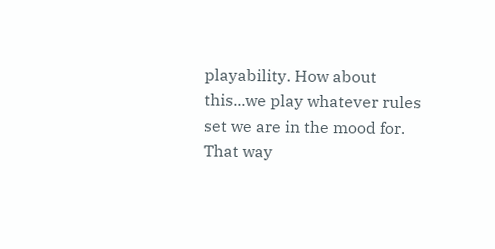playability. How about this...we play whatever rules set we are in the mood for. That way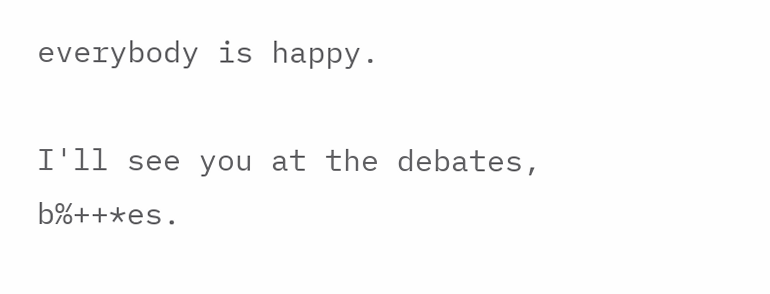everybody is happy.

I'll see you at the debates, b%++*es.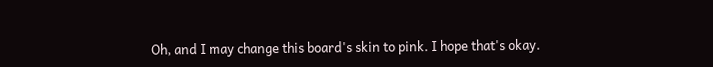Oh, and I may change this board's skin to pink. I hope that's okay.